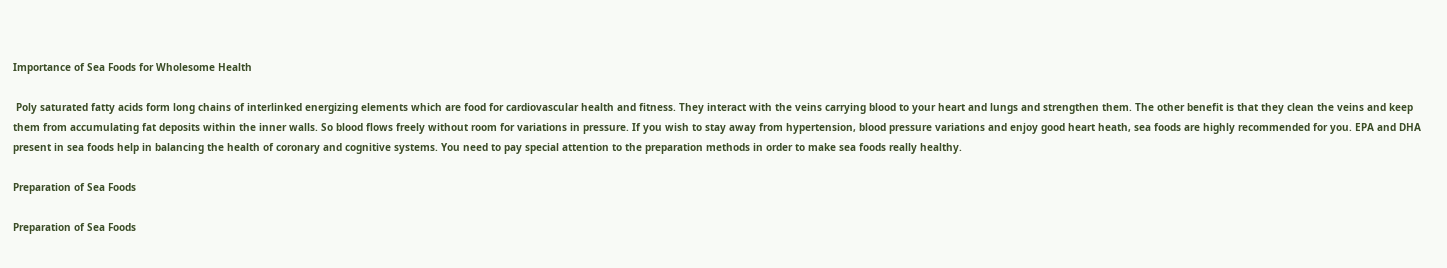Importance of Sea Foods for Wholesome Health

 Poly saturated fatty acids form long chains of interlinked energizing elements which are food for cardiovascular health and fitness. They interact with the veins carrying blood to your heart and lungs and strengthen them. The other benefit is that they clean the veins and keep them from accumulating fat deposits within the inner walls. So blood flows freely without room for variations in pressure. If you wish to stay away from hypertension, blood pressure variations and enjoy good heart heath, sea foods are highly recommended for you. EPA and DHA present in sea foods help in balancing the health of coronary and cognitive systems. You need to pay special attention to the preparation methods in order to make sea foods really healthy.

Preparation of Sea Foods

Preparation of Sea Foods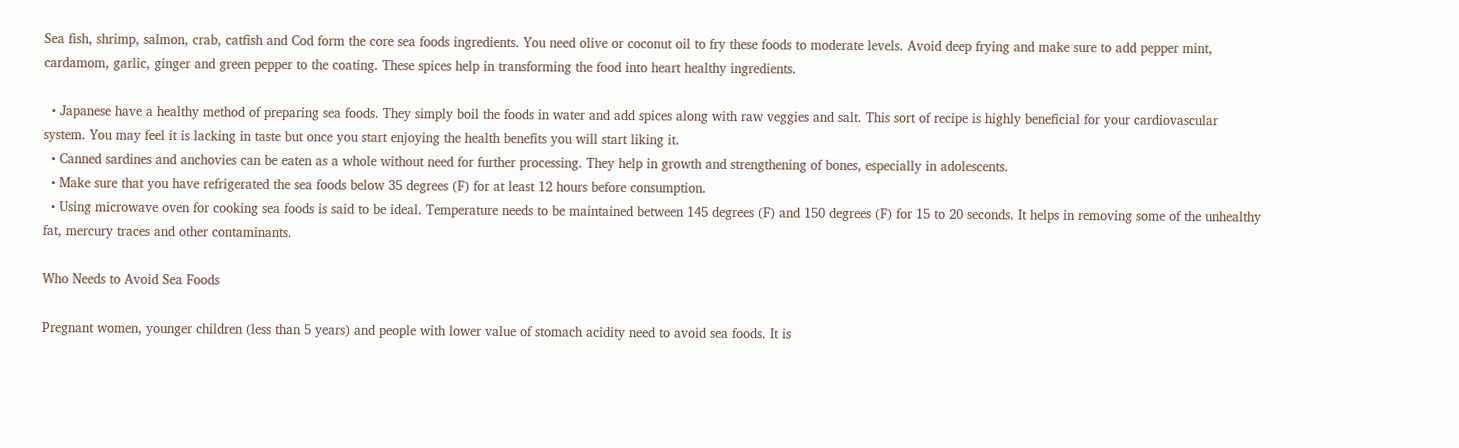Sea fish, shrimp, salmon, crab, catfish and Cod form the core sea foods ingredients. You need olive or coconut oil to fry these foods to moderate levels. Avoid deep frying and make sure to add pepper mint, cardamom, garlic, ginger and green pepper to the coating. These spices help in transforming the food into heart healthy ingredients.

  • Japanese have a healthy method of preparing sea foods. They simply boil the foods in water and add spices along with raw veggies and salt. This sort of recipe is highly beneficial for your cardiovascular system. You may feel it is lacking in taste but once you start enjoying the health benefits you will start liking it.
  • Canned sardines and anchovies can be eaten as a whole without need for further processing. They help in growth and strengthening of bones, especially in adolescents.
  • Make sure that you have refrigerated the sea foods below 35 degrees (F) for at least 12 hours before consumption.
  • Using microwave oven for cooking sea foods is said to be ideal. Temperature needs to be maintained between 145 degrees (F) and 150 degrees (F) for 15 to 20 seconds. It helps in removing some of the unhealthy fat, mercury traces and other contaminants.

Who Needs to Avoid Sea Foods

Pregnant women, younger children (less than 5 years) and people with lower value of stomach acidity need to avoid sea foods. It is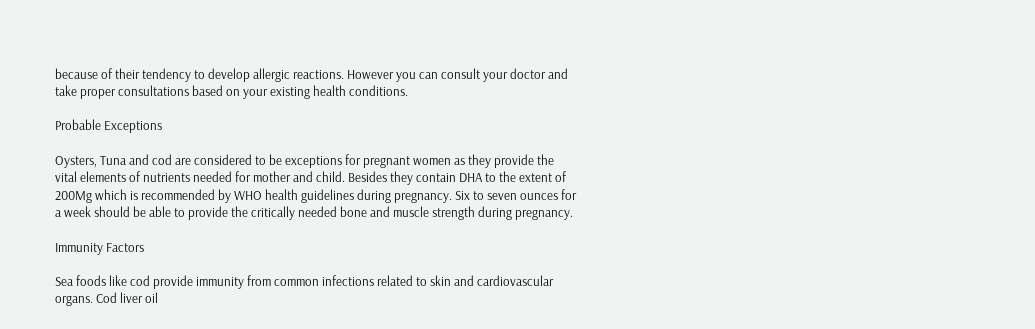because of their tendency to develop allergic reactions. However you can consult your doctor and take proper consultations based on your existing health conditions.

Probable Exceptions

Oysters, Tuna and cod are considered to be exceptions for pregnant women as they provide the vital elements of nutrients needed for mother and child. Besides they contain DHA to the extent of 200Mg which is recommended by WHO health guidelines during pregnancy. Six to seven ounces for a week should be able to provide the critically needed bone and muscle strength during pregnancy.

Immunity Factors

Sea foods like cod provide immunity from common infections related to skin and cardiovascular organs. Cod liver oil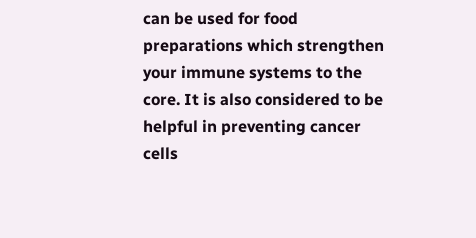can be used for food preparations which strengthen your immune systems to the core. It is also considered to be helpful in preventing cancer cells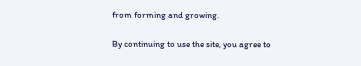from forming and growing.

By continuing to use the site, you agree to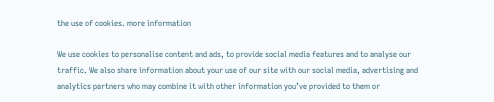the use of cookies. more information

We use cookies to personalise content and ads, to provide social media features and to analyse our traffic. We also share information about your use of our site with our social media, advertising and analytics partners who may combine it with other information you’ve provided to them or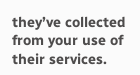they’ve collected from your use of their services.